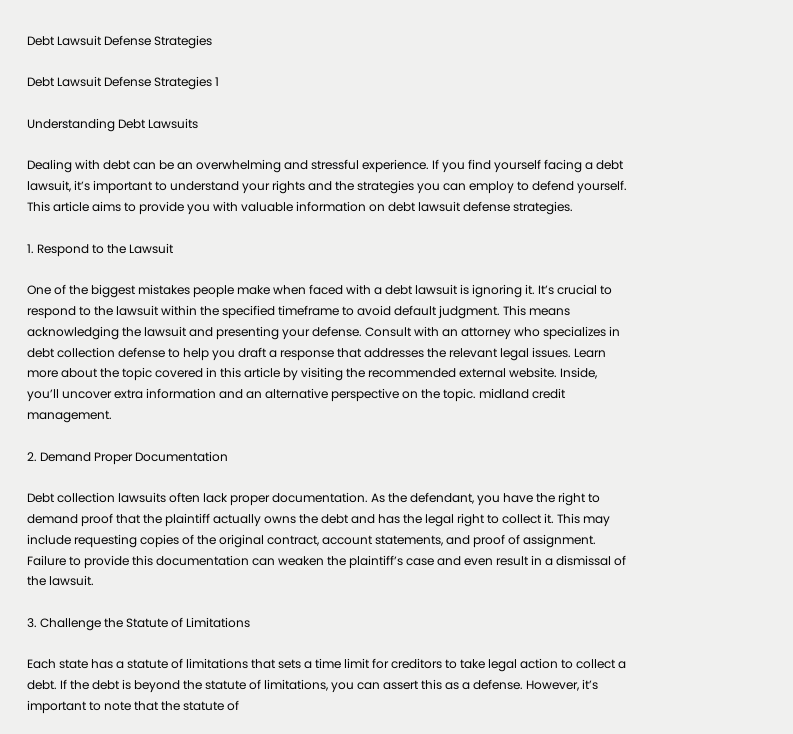Debt Lawsuit Defense Strategies

Debt Lawsuit Defense Strategies 1

Understanding Debt Lawsuits

Dealing with debt can be an overwhelming and stressful experience. If you find yourself facing a debt lawsuit, it’s important to understand your rights and the strategies you can employ to defend yourself. This article aims to provide you with valuable information on debt lawsuit defense strategies.

1. Respond to the Lawsuit

One of the biggest mistakes people make when faced with a debt lawsuit is ignoring it. It’s crucial to respond to the lawsuit within the specified timeframe to avoid default judgment. This means acknowledging the lawsuit and presenting your defense. Consult with an attorney who specializes in debt collection defense to help you draft a response that addresses the relevant legal issues. Learn more about the topic covered in this article by visiting the recommended external website. Inside, you’ll uncover extra information and an alternative perspective on the topic. midland credit management.

2. Demand Proper Documentation

Debt collection lawsuits often lack proper documentation. As the defendant, you have the right to demand proof that the plaintiff actually owns the debt and has the legal right to collect it. This may include requesting copies of the original contract, account statements, and proof of assignment. Failure to provide this documentation can weaken the plaintiff’s case and even result in a dismissal of the lawsuit.

3. Challenge the Statute of Limitations

Each state has a statute of limitations that sets a time limit for creditors to take legal action to collect a debt. If the debt is beyond the statute of limitations, you can assert this as a defense. However, it’s important to note that the statute of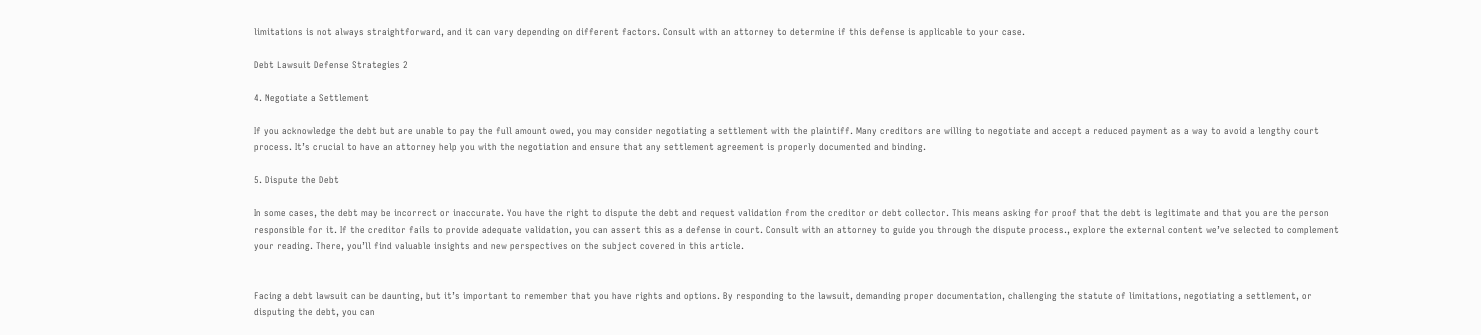limitations is not always straightforward, and it can vary depending on different factors. Consult with an attorney to determine if this defense is applicable to your case.

Debt Lawsuit Defense Strategies 2

4. Negotiate a Settlement

If you acknowledge the debt but are unable to pay the full amount owed, you may consider negotiating a settlement with the plaintiff. Many creditors are willing to negotiate and accept a reduced payment as a way to avoid a lengthy court process. It’s crucial to have an attorney help you with the negotiation and ensure that any settlement agreement is properly documented and binding.

5. Dispute the Debt

In some cases, the debt may be incorrect or inaccurate. You have the right to dispute the debt and request validation from the creditor or debt collector. This means asking for proof that the debt is legitimate and that you are the person responsible for it. If the creditor fails to provide adequate validation, you can assert this as a defense in court. Consult with an attorney to guide you through the dispute process., explore the external content we’ve selected to complement your reading. There, you’ll find valuable insights and new perspectives on the subject covered in this article.


Facing a debt lawsuit can be daunting, but it’s important to remember that you have rights and options. By responding to the lawsuit, demanding proper documentation, challenging the statute of limitations, negotiating a settlement, or disputing the debt, you can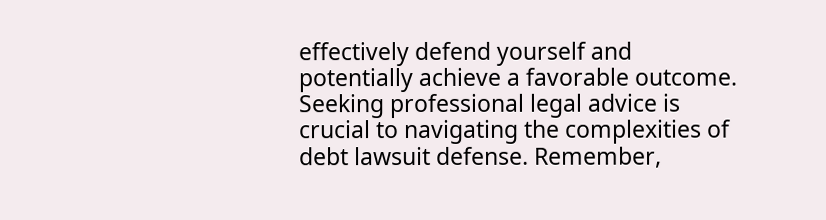effectively defend yourself and potentially achieve a favorable outcome. Seeking professional legal advice is crucial to navigating the complexities of debt lawsuit defense. Remember,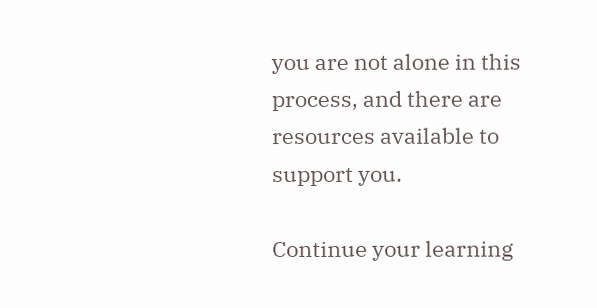you are not alone in this process, and there are resources available to support you.

Continue your learning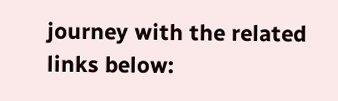journey with the related links below: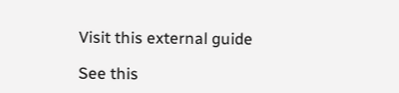Visit this external guide

See this